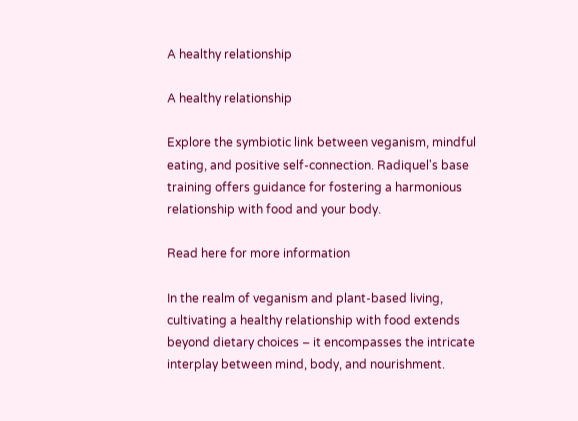A healthy relationship

A healthy relationship

Explore the symbiotic link between veganism, mindful eating, and positive self-connection. Radiquel's base training offers guidance for fostering a harmonious relationship with food and your body.

Read here for more information

In the realm of veganism and plant-based living, cultivating a healthy relationship with food extends beyond dietary choices – it encompasses the intricate interplay between mind, body, and nourishment.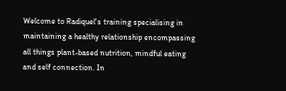Welcome to Radiquel's training specialising in maintaining a healthy relationship encompassing all things plant-based nutrition, mindful eating and self connection. In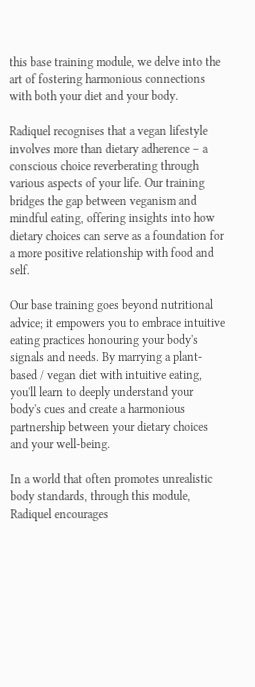this base training module, we delve into the art of fostering harmonious connections with both your diet and your body.

Radiquel recognises that a vegan lifestyle involves more than dietary adherence – a conscious choice reverberating through various aspects of your life. Our training bridges the gap between veganism and mindful eating, offering insights into how dietary choices can serve as a foundation for a more positive relationship with food and self.

Our base training goes beyond nutritional advice; it empowers you to embrace intuitive eating practices honouring your body's signals and needs. By marrying a plant-based / vegan diet with intuitive eating, you'll learn to deeply understand your body's cues and create a harmonious partnership between your dietary choices and your well-being.

In a world that often promotes unrealistic body standards, through this module, Radiquel encourages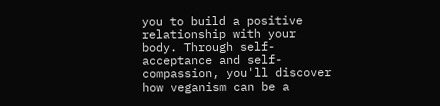you to build a positive relationship with your body. Through self-acceptance and self-compassion, you'll discover how veganism can be a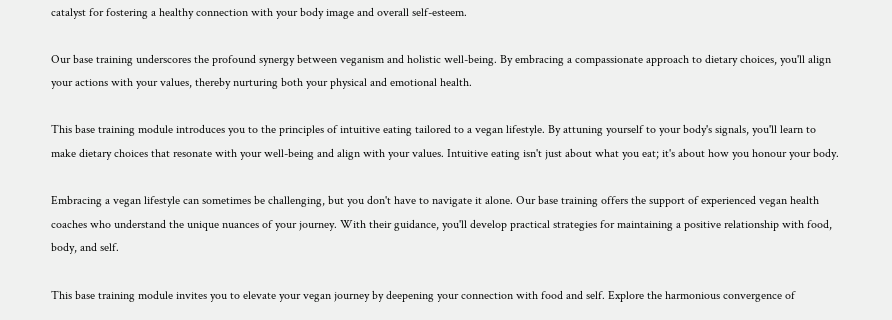catalyst for fostering a healthy connection with your body image and overall self-esteem.

Our base training underscores the profound synergy between veganism and holistic well-being. By embracing a compassionate approach to dietary choices, you'll align your actions with your values, thereby nurturing both your physical and emotional health.

This base training module introduces you to the principles of intuitive eating tailored to a vegan lifestyle. By attuning yourself to your body's signals, you'll learn to make dietary choices that resonate with your well-being and align with your values. Intuitive eating isn't just about what you eat; it's about how you honour your body.

Embracing a vegan lifestyle can sometimes be challenging, but you don't have to navigate it alone. Our base training offers the support of experienced vegan health coaches who understand the unique nuances of your journey. With their guidance, you'll develop practical strategies for maintaining a positive relationship with food, body, and self.

This base training module invites you to elevate your vegan journey by deepening your connection with food and self. Explore the harmonious convergence of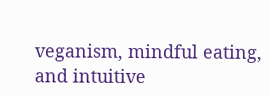veganism, mindful eating, and intuitive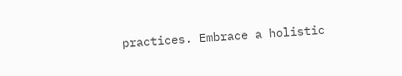practices. Embrace a holistic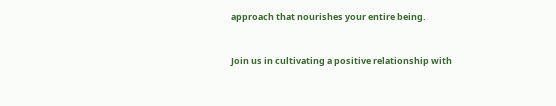approach that nourishes your entire being.


Join us in cultivating a positive relationship with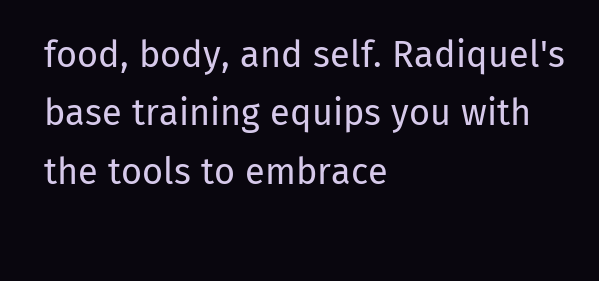food, body, and self. Radiquel's base training equips you with the tools to embrace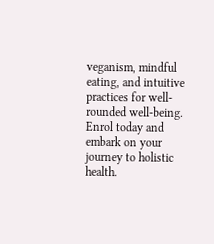veganism, mindful eating, and intuitive practices for well-rounded well-being. Enrol today and embark on your journey to holistic health.